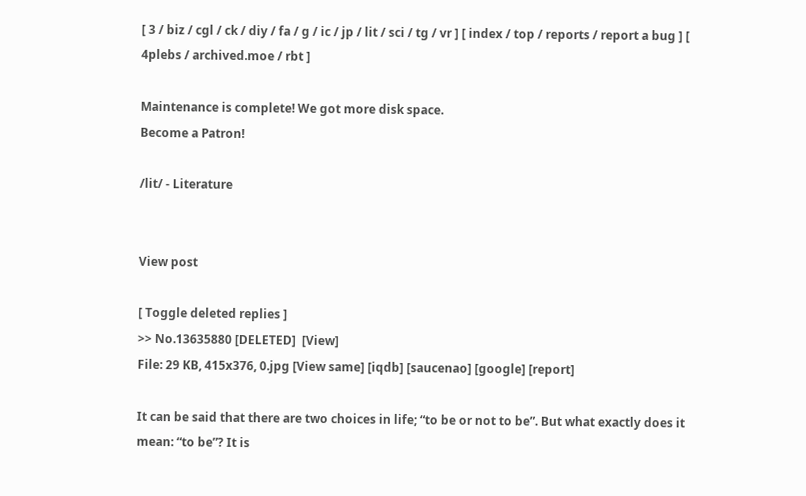[ 3 / biz / cgl / ck / diy / fa / g / ic / jp / lit / sci / tg / vr ] [ index / top / reports / report a bug ] [ 4plebs / archived.moe / rbt ]

Maintenance is complete! We got more disk space.
Become a Patron!

/lit/ - Literature


View post

[ Toggle deleted replies ]
>> No.13635880 [DELETED]  [View]
File: 29 KB, 415x376, 0.jpg [View same] [iqdb] [saucenao] [google] [report]

It can be said that there are two choices in life; “to be or not to be”. But what exactly does it mean: “to be”? It is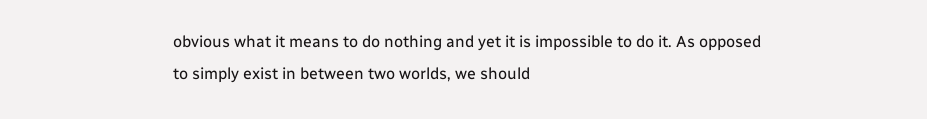obvious what it means to do nothing and yet it is impossible to do it. As opposed to simply exist in between two worlds, we should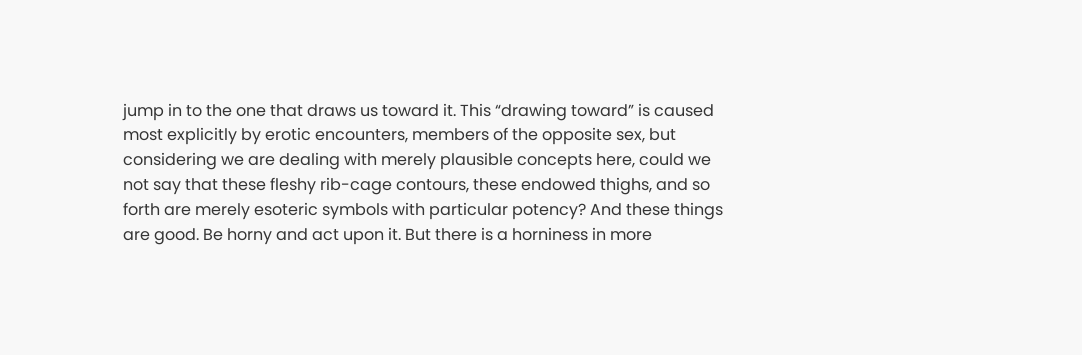jump in to the one that draws us toward it. This “drawing toward” is caused most explicitly by erotic encounters, members of the opposite sex, but considering we are dealing with merely plausible concepts here, could we not say that these fleshy rib-cage contours, these endowed thighs, and so forth are merely esoteric symbols with particular potency? And these things are good. Be horny and act upon it. But there is a horniness in more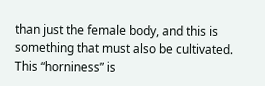than just the female body, and this is something that must also be cultivated. This “horniness” is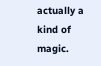actually a kind of magic.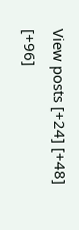View posts [+24] [+48] [+96]